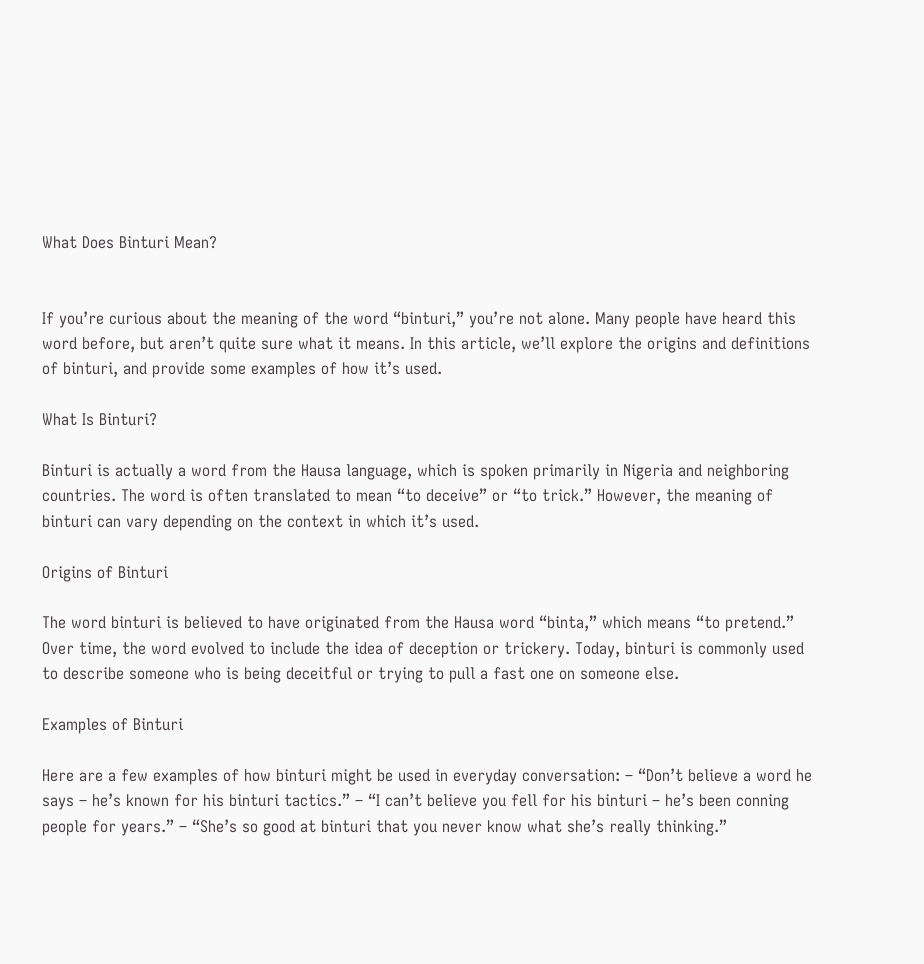What Does Binturi Mean?


If you’re curious about the meaning of the word “binturi,” you’re not alone. Many people have heard this word before, but aren’t quite sure what it means. In this article, we’ll explore the origins and definitions of binturi, and provide some examples of how it’s used.

What Is Binturi?

Binturi is actually a word from the Hausa language, which is spoken primarily in Nigeria and neighboring countries. The word is often translated to mean “to deceive” or “to trick.” However, the meaning of binturi can vary depending on the context in which it’s used.

Origins of Binturi

The word binturi is believed to have originated from the Hausa word “binta,” which means “to pretend.” Over time, the word evolved to include the idea of deception or trickery. Today, binturi is commonly used to describe someone who is being deceitful or trying to pull a fast one on someone else.

Examples of Binturi

Here are a few examples of how binturi might be used in everyday conversation: – “Don’t believe a word he says – he’s known for his binturi tactics.” – “I can’t believe you fell for his binturi – he’s been conning people for years.” – “She’s so good at binturi that you never know what she’s really thinking.”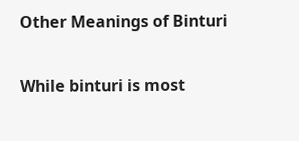Other Meanings of Binturi

While binturi is most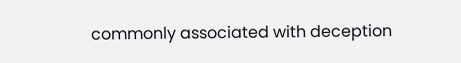commonly associated with deception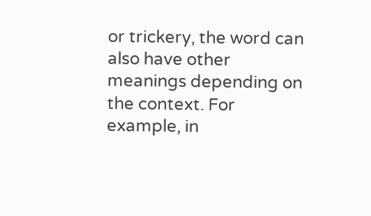or trickery, the word can also have other meanings depending on the context. For example, in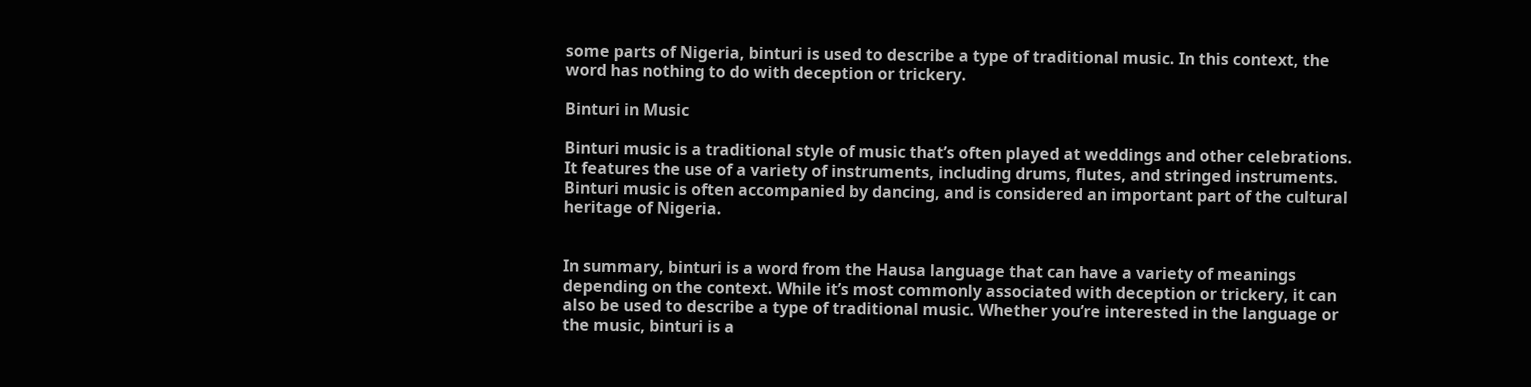some parts of Nigeria, binturi is used to describe a type of traditional music. In this context, the word has nothing to do with deception or trickery.

Binturi in Music

Binturi music is a traditional style of music that’s often played at weddings and other celebrations. It features the use of a variety of instruments, including drums, flutes, and stringed instruments. Binturi music is often accompanied by dancing, and is considered an important part of the cultural heritage of Nigeria.


In summary, binturi is a word from the Hausa language that can have a variety of meanings depending on the context. While it’s most commonly associated with deception or trickery, it can also be used to describe a type of traditional music. Whether you’re interested in the language or the music, binturi is a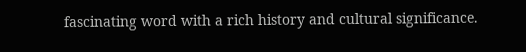fascinating word with a rich history and cultural significance.